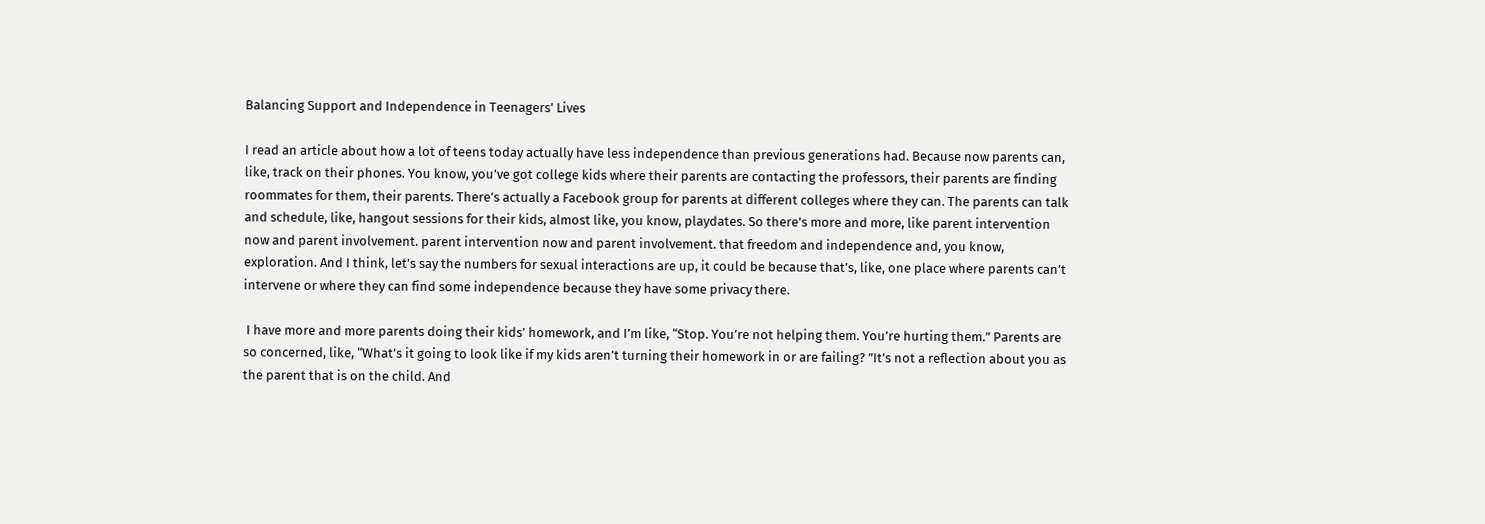Balancing Support and Independence in Teenagers’ Lives

I read an article about how a lot of teens today actually have less independence than previous generations had. Because now parents can, like, track on their phones. You know, you’ve got college kids where their parents are contacting the professors, their parents are finding roommates for them, their parents. There’s actually a Facebook group for parents at different colleges where they can. The parents can talk and schedule, like, hangout sessions for their kids, almost like, you know, playdates. So there’s more and more, like parent intervention now and parent involvement. parent intervention now and parent involvement. that freedom and independence and, you know, exploration. And I think, let’s say the numbers for sexual interactions are up, it could be because that’s, like, one place where parents can’t intervene or where they can find some independence because they have some privacy there.

 I have more and more parents doing their kids’ homework, and I’m like, “Stop. You’re not helping them. You’re hurting them.” Parents are so concerned, like, “What’s it going to look like if my kids aren’t turning their homework in or are failing? ”It’s not a reflection about you as the parent that is on the child. And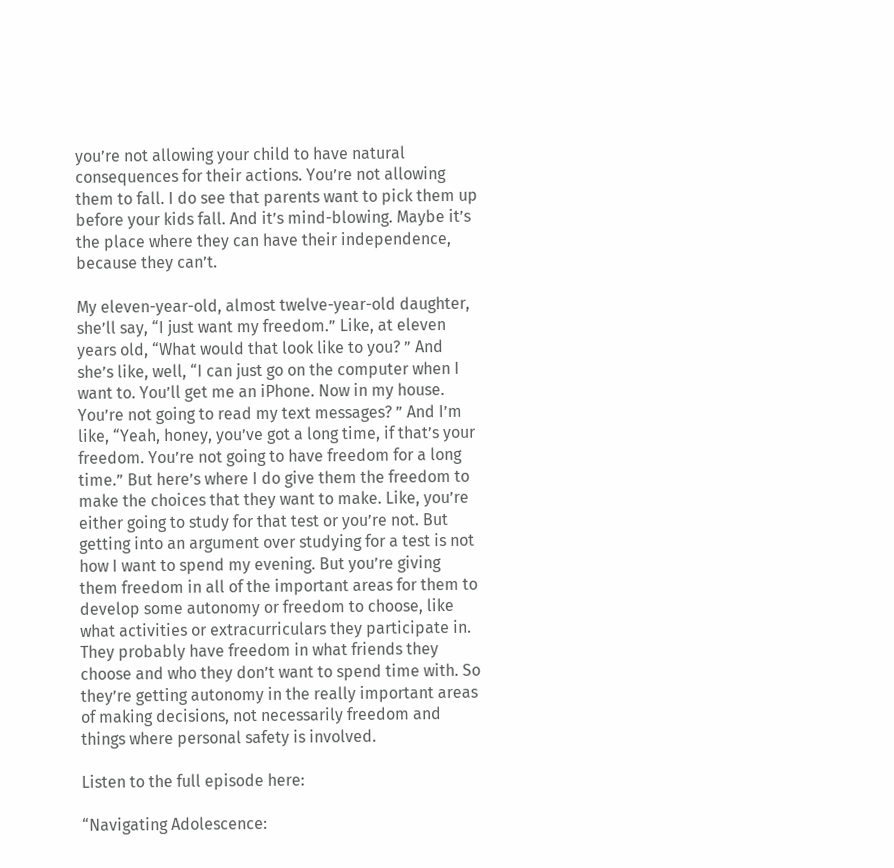you’re not allowing your child to have natural consequences for their actions. You’re not allowing them to fall. I do see that parents want to pick them up before your kids fall. And it’s mind-blowing. Maybe it’s the place where they can have their independence, because they can’t.

My eleven-year-old, almost twelve-year-old daughter, she’ll say, “I just want my freedom.” Like, at eleven years old, “What would that look like to you? ” And she’s like, well, “I can just go on the computer when I want to. You’ll get me an iPhone. Now in my house. You’re not going to read my text messages? ” And I’m like, “Yeah, honey, you’ve got a long time, if that’s your freedom. You’re not going to have freedom for a long time.” But here’s where I do give them the freedom to make the choices that they want to make. Like, you’re either going to study for that test or you’re not. But getting into an argument over studying for a test is not how I want to spend my evening. But you’re giving them freedom in all of the important areas for them to develop some autonomy or freedom to choose, like what activities or extracurriculars they participate in. They probably have freedom in what friends they choose and who they don’t want to spend time with. So they’re getting autonomy in the really important areas of making decisions, not necessarily freedom and things where personal safety is involved.

Listen to the full episode here:

“Navigating Adolescence: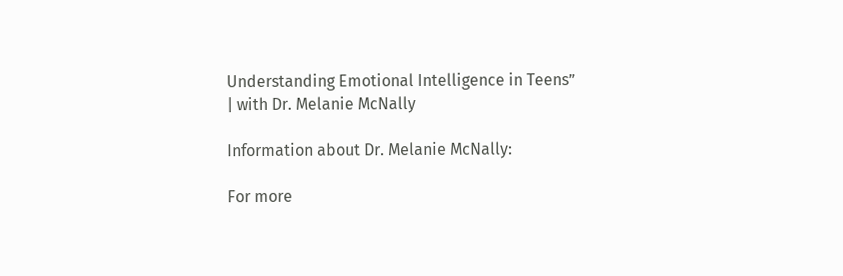Understanding Emotional Intelligence in Teens” | with Dr. Melanie McNally

Information about Dr. Melanie McNally:

For more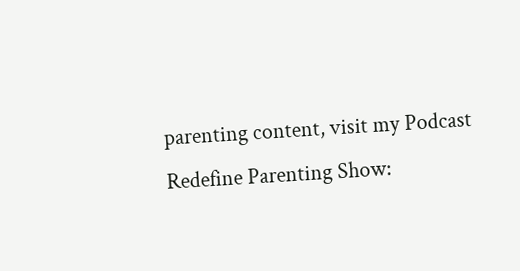parenting content, visit my Podcast Redefine Parenting Show: